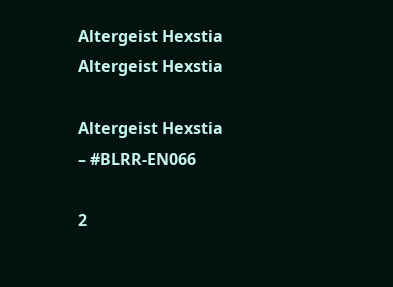Altergeist Hexstia
Altergeist Hexstia

Altergeist Hexstia
– #BLRR-EN066

2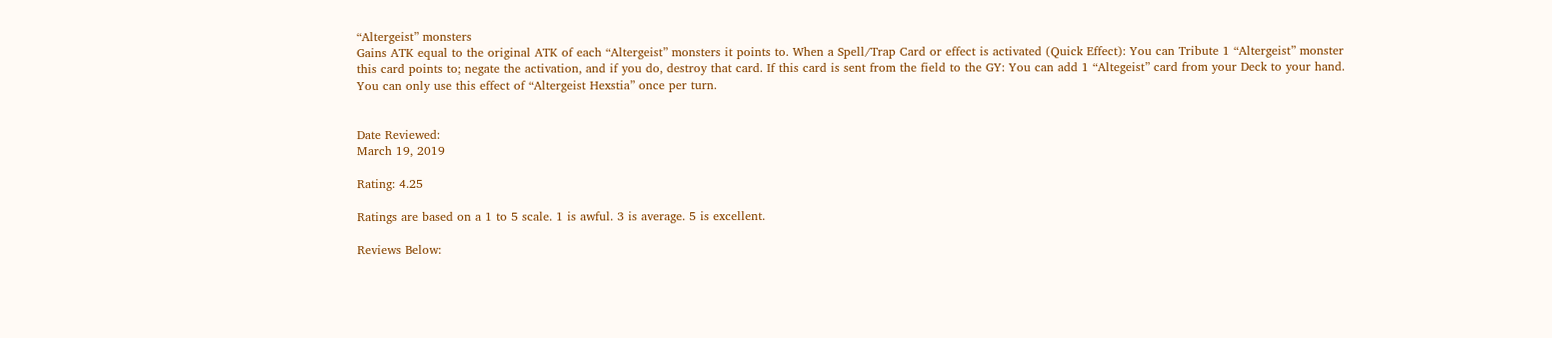“Altergeist” monsters
Gains ATK equal to the original ATK of each “Altergeist” monsters it points to. When a Spell/Trap Card or effect is activated (Quick Effect): You can Tribute 1 “Altergeist” monster this card points to; negate the activation, and if you do, destroy that card. If this card is sent from the field to the GY: You can add 1 “Altegeist” card from your Deck to your hand. You can only use this effect of “Altergeist Hexstia” once per turn.


Date Reviewed:
March 19, 2019

Rating: 4.25

Ratings are based on a 1 to 5 scale. 1 is awful. 3 is average. 5 is excellent.

Reviews Below: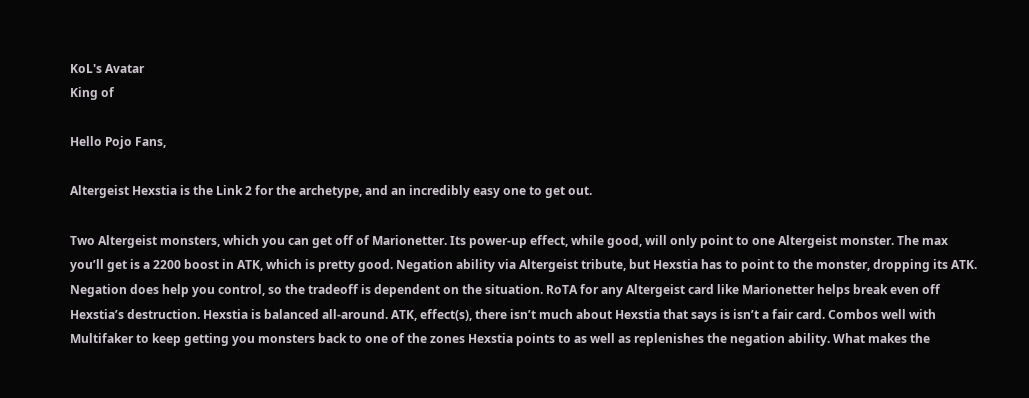KoL's Avatar
King of

Hello Pojo Fans,

Altergeist Hexstia is the Link 2 for the archetype, and an incredibly easy one to get out.

Two Altergeist monsters, which you can get off of Marionetter. Its power-up effect, while good, will only point to one Altergeist monster. The max you’ll get is a 2200 boost in ATK, which is pretty good. Negation ability via Altergeist tribute, but Hexstia has to point to the monster, dropping its ATK. Negation does help you control, so the tradeoff is dependent on the situation. RoTA for any Altergeist card like Marionetter helps break even off Hexstia’s destruction. Hexstia is balanced all-around. ATK, effect(s), there isn’t much about Hexstia that says is isn’t a fair card. Combos well with Multifaker to keep getting you monsters back to one of the zones Hexstia points to as well as replenishes the negation ability. What makes the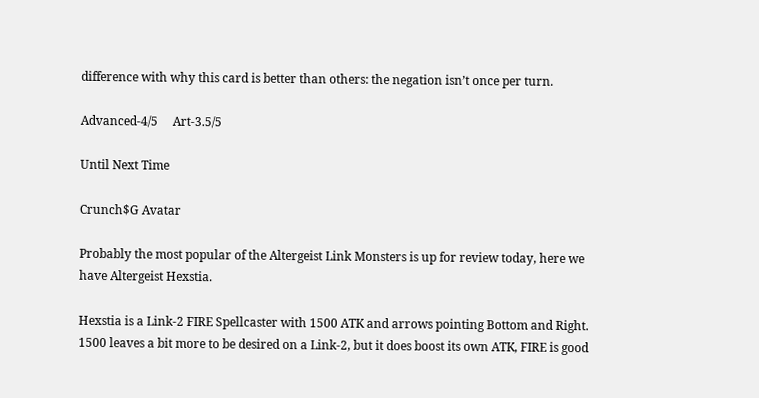difference with why this card is better than others: the negation isn’t once per turn.

Advanced-4/5     Art-3.5/5

Until Next Time

Crunch$G Avatar

Probably the most popular of the Altergeist Link Monsters is up for review today, here we have Altergeist Hexstia.

Hexstia is a Link-2 FIRE Spellcaster with 1500 ATK and arrows pointing Bottom and Right. 1500 leaves a bit more to be desired on a Link-2, but it does boost its own ATK, FIRE is good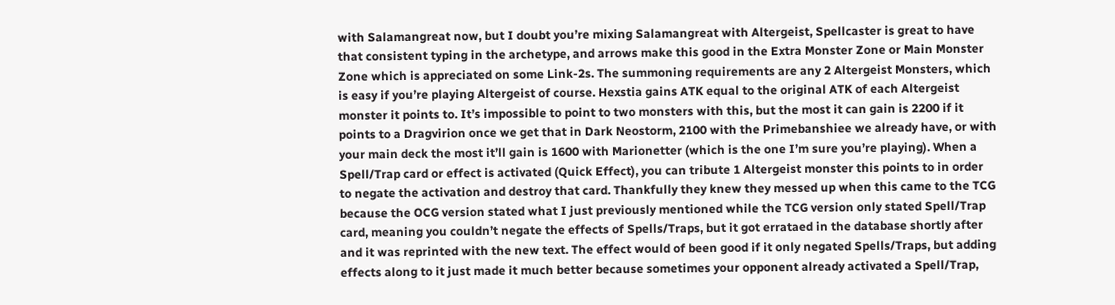with Salamangreat now, but I doubt you’re mixing Salamangreat with Altergeist, Spellcaster is great to have that consistent typing in the archetype, and arrows make this good in the Extra Monster Zone or Main Monster Zone which is appreciated on some Link-2s. The summoning requirements are any 2 Altergeist Monsters, which is easy if you’re playing Altergeist of course. Hexstia gains ATK equal to the original ATK of each Altergeist monster it points to. It’s impossible to point to two monsters with this, but the most it can gain is 2200 if it points to a Dragvirion once we get that in Dark Neostorm, 2100 with the Primebanshiee we already have, or with your main deck the most it’ll gain is 1600 with Marionetter (which is the one I’m sure you’re playing). When a Spell/Trap card or effect is activated (Quick Effect), you can tribute 1 Altergeist monster this points to in order to negate the activation and destroy that card. Thankfully they knew they messed up when this came to the TCG because the OCG version stated what I just previously mentioned while the TCG version only stated Spell/Trap card, meaning you couldn’t negate the effects of Spells/Traps, but it got errataed in the database shortly after and it was reprinted with the new text. The effect would of been good if it only negated Spells/Traps, but adding effects along to it just made it much better because sometimes your opponent already activated a Spell/Trap,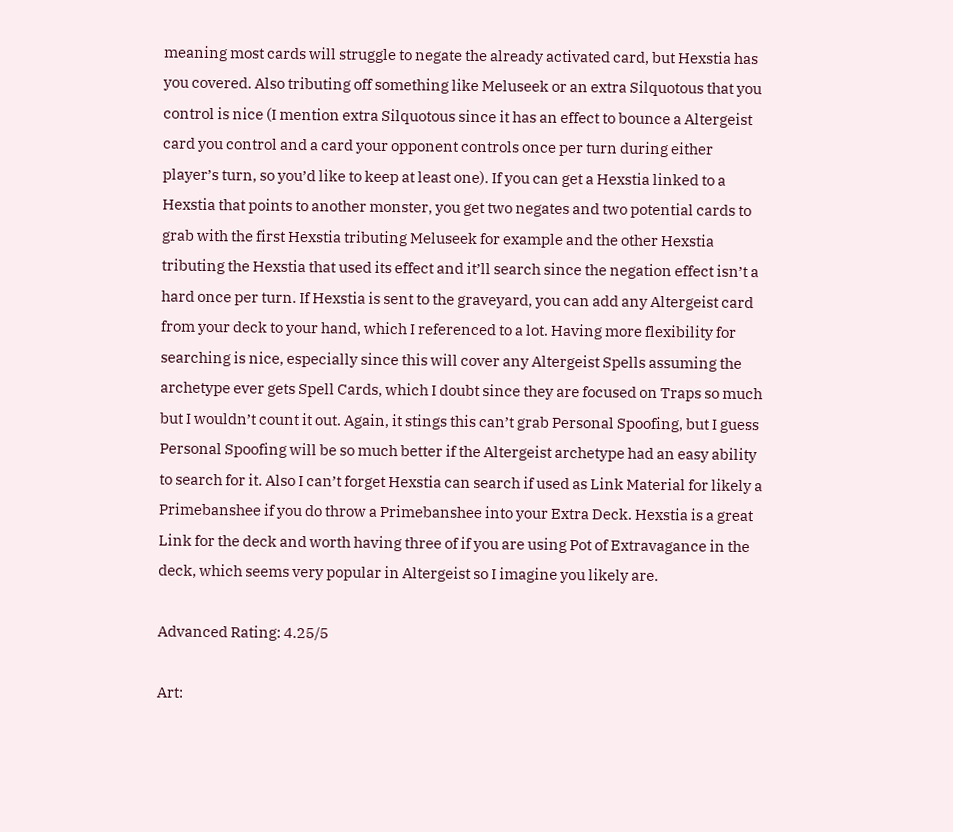meaning most cards will struggle to negate the already activated card, but Hexstia has you covered. Also tributing off something like Meluseek or an extra Silquotous that you control is nice (I mention extra Silquotous since it has an effect to bounce a Altergeist card you control and a card your opponent controls once per turn during either player’s turn, so you’d like to keep at least one). If you can get a Hexstia linked to a Hexstia that points to another monster, you get two negates and two potential cards to grab with the first Hexstia tributing Meluseek for example and the other Hexstia tributing the Hexstia that used its effect and it’ll search since the negation effect isn’t a hard once per turn. If Hexstia is sent to the graveyard, you can add any Altergeist card from your deck to your hand, which I referenced to a lot. Having more flexibility for searching is nice, especially since this will cover any Altergeist Spells assuming the archetype ever gets Spell Cards, which I doubt since they are focused on Traps so much but I wouldn’t count it out. Again, it stings this can’t grab Personal Spoofing, but I guess Personal Spoofing will be so much better if the Altergeist archetype had an easy ability to search for it. Also I can’t forget Hexstia can search if used as Link Material for likely a Primebanshee if you do throw a Primebanshee into your Extra Deck. Hexstia is a great Link for the deck and worth having three of if you are using Pot of Extravagance in the deck, which seems very popular in Altergeist so I imagine you likely are.

Advanced Rating: 4.25/5

Art: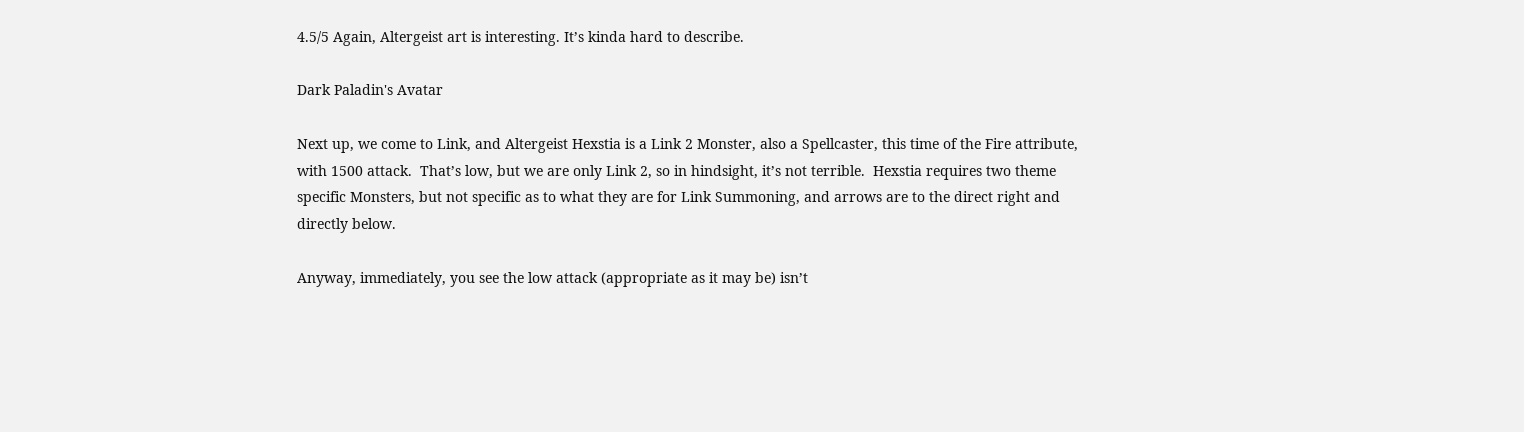4.5/5 Again, Altergeist art is interesting. It’s kinda hard to describe.

Dark Paladin's Avatar

Next up, we come to Link, and Altergeist Hexstia is a Link 2 Monster, also a Spellcaster, this time of the Fire attribute, with 1500 attack.  That’s low, but we are only Link 2, so in hindsight, it’s not terrible.  Hexstia requires two theme specific Monsters, but not specific as to what they are for Link Summoning, and arrows are to the direct right and directly below.

Anyway, immediately, you see the low attack (appropriate as it may be) isn’t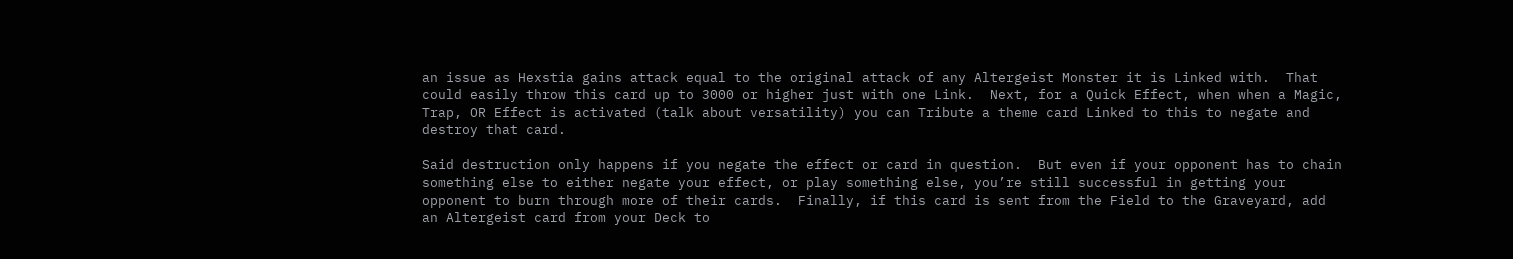an issue as Hexstia gains attack equal to the original attack of any Altergeist Monster it is Linked with.  That could easily throw this card up to 3000 or higher just with one Link.  Next, for a Quick Effect, when when a Magic, Trap, OR Effect is activated (talk about versatility) you can Tribute a theme card Linked to this to negate and destroy that card.

Said destruction only happens if you negate the effect or card in question.  But even if your opponent has to chain something else to either negate your effect, or play something else, you’re still successful in getting your opponent to burn through more of their cards.  Finally, if this card is sent from the Field to the Graveyard, add an Altergeist card from your Deck to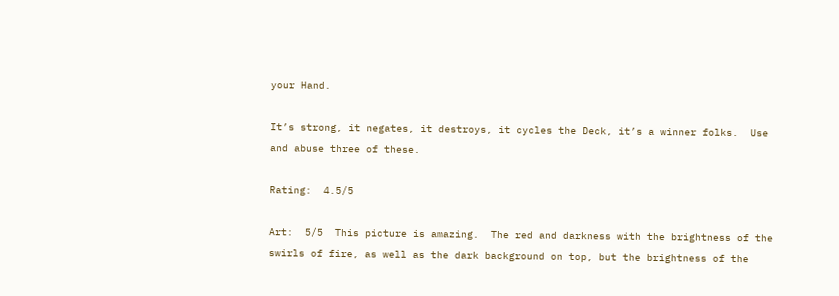your Hand.

It’s strong, it negates, it destroys, it cycles the Deck, it’s a winner folks.  Use and abuse three of these.

Rating:  4.5/5

Art:  5/5  This picture is amazing.  The red and darkness with the brightness of the swirls of fire, as well as the dark background on top, but the brightness of the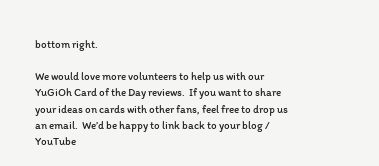bottom right.

We would love more volunteers to help us with our YuGiOh Card of the Day reviews.  If you want to share your ideas on cards with other fans, feel free to drop us an email.  We’d be happy to link back to your blog / YouTube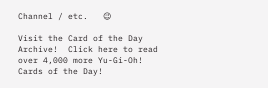Channel / etc.   😉

Visit the Card of the Day Archive!  Click here to read over 4,000 more Yu-Gi-Oh! Cards of the Day!